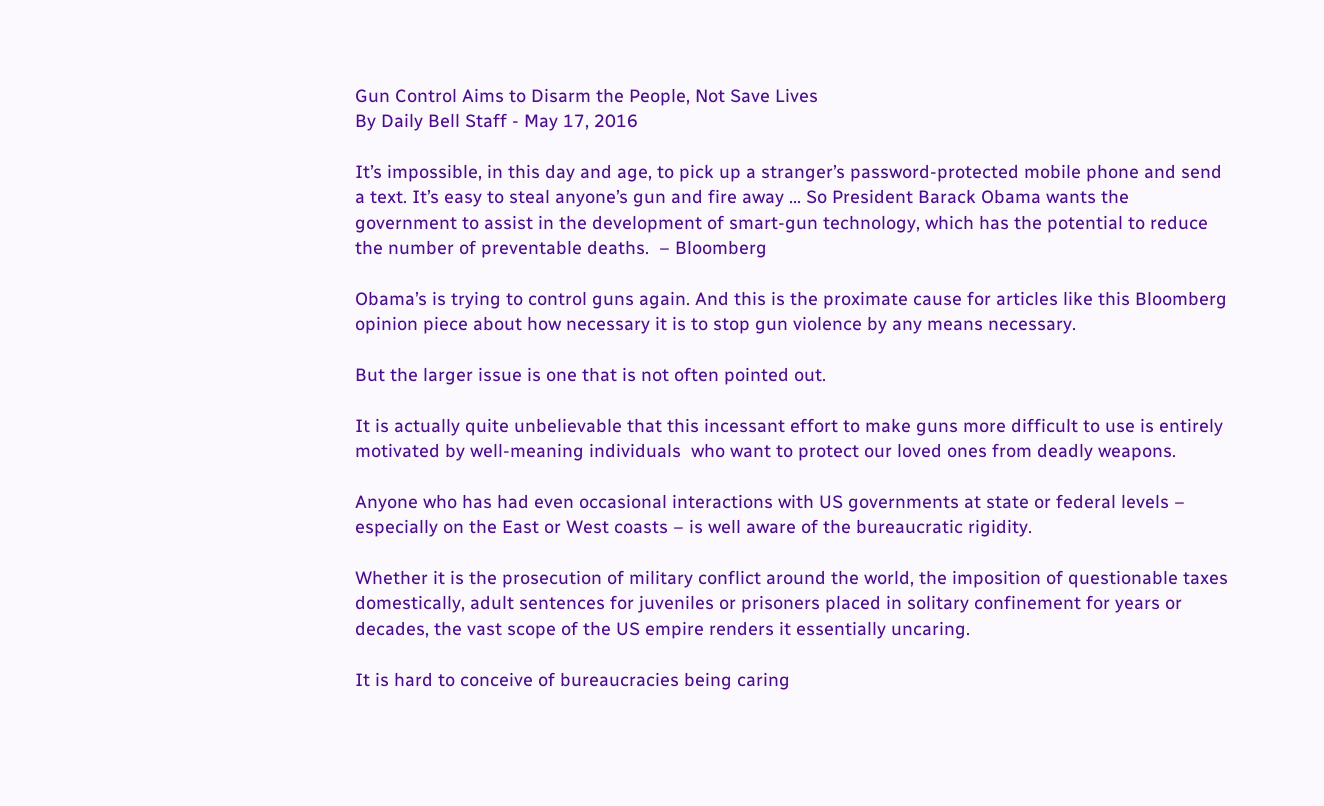Gun Control Aims to Disarm the People, Not Save Lives
By Daily Bell Staff - May 17, 2016

It’s impossible, in this day and age, to pick up a stranger’s password-protected mobile phone and send a text. It’s easy to steal anyone’s gun and fire away … So President Barack Obama wants the government to assist in the development of smart-gun technology, which has the potential to reduce the number of preventable deaths.  – Bloomberg

Obama’s is trying to control guns again. And this is the proximate cause for articles like this Bloomberg opinion piece about how necessary it is to stop gun violence by any means necessary.

But the larger issue is one that is not often pointed out.

It is actually quite unbelievable that this incessant effort to make guns more difficult to use is entirely motivated by well-meaning individuals  who want to protect our loved ones from deadly weapons.

Anyone who has had even occasional interactions with US governments at state or federal levels – especially on the East or West coasts – is well aware of the bureaucratic rigidity.

Whether it is the prosecution of military conflict around the world, the imposition of questionable taxes domestically, adult sentences for juveniles or prisoners placed in solitary confinement for years or decades, the vast scope of the US empire renders it essentially uncaring.

It is hard to conceive of bureaucracies being caring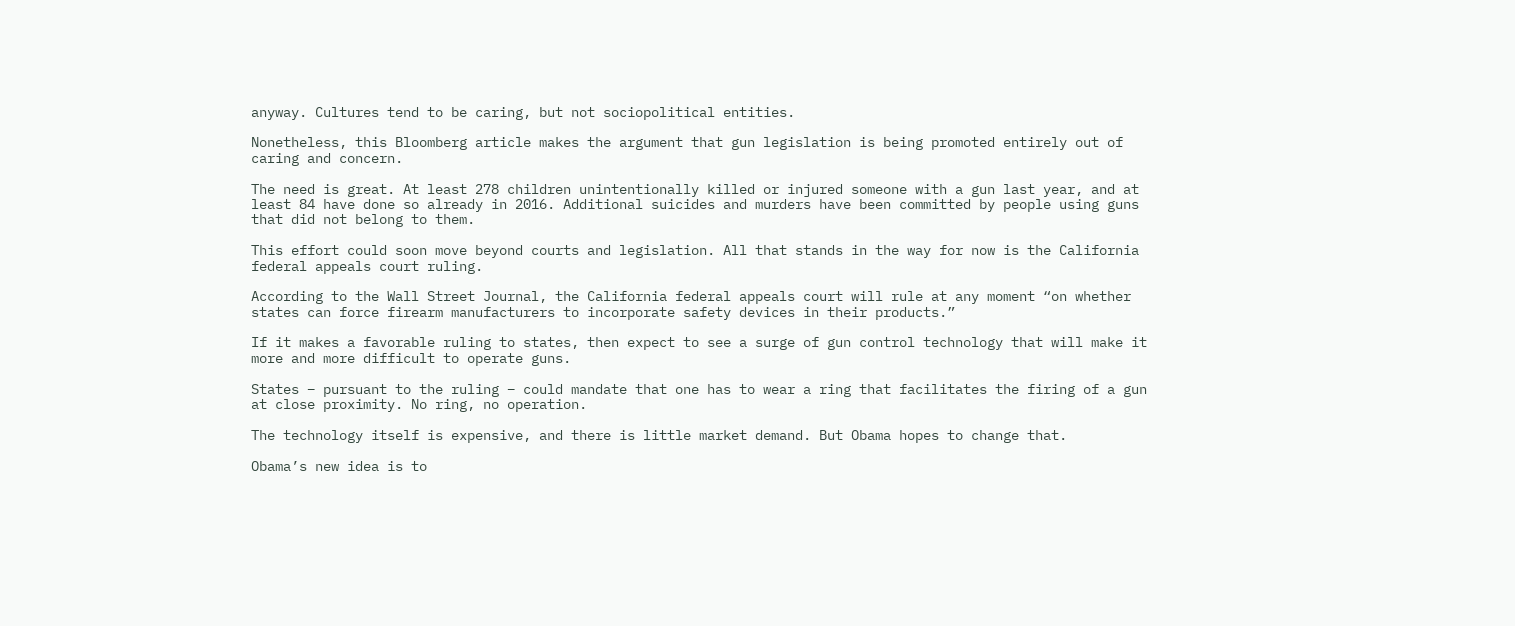anyway. Cultures tend to be caring, but not sociopolitical entities.

Nonetheless, this Bloomberg article makes the argument that gun legislation is being promoted entirely out of caring and concern.

The need is great. At least 278 children unintentionally killed or injured someone with a gun last year, and at least 84 have done so already in 2016. Additional suicides and murders have been committed by people using guns that did not belong to them.

This effort could soon move beyond courts and legislation. All that stands in the way for now is the California federal appeals court ruling.

According to the Wall Street Journal, the California federal appeals court will rule at any moment “on whether states can force firearm manufacturers to incorporate safety devices in their products.”

If it makes a favorable ruling to states, then expect to see a surge of gun control technology that will make it more and more difficult to operate guns.

States – pursuant to the ruling – could mandate that one has to wear a ring that facilitates the firing of a gun at close proximity. No ring, no operation.

The technology itself is expensive, and there is little market demand. But Obama hopes to change that.

Obama’s new idea is to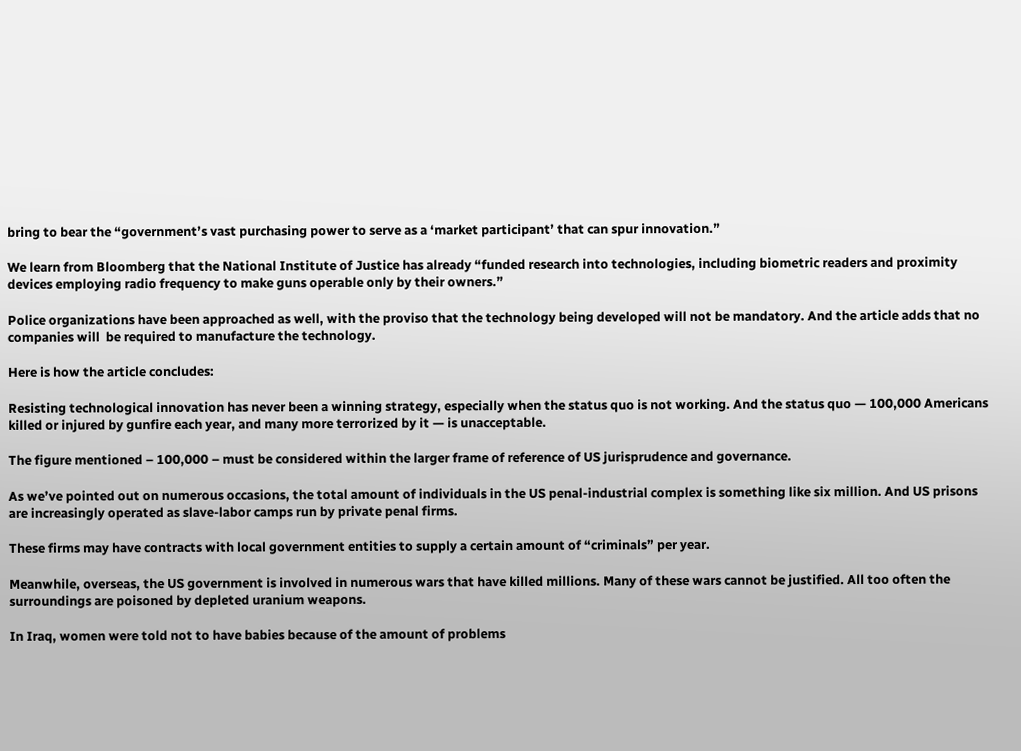bring to bear the “government’s vast purchasing power to serve as a ‘market participant’ that can spur innovation.”

We learn from Bloomberg that the National Institute of Justice has already “funded research into technologies, including biometric readers and proximity devices employing radio frequency to make guns operable only by their owners.”

Police organizations have been approached as well, with the proviso that the technology being developed will not be mandatory. And the article adds that no companies will  be required to manufacture the technology.

Here is how the article concludes:

Resisting technological innovation has never been a winning strategy, especially when the status quo is not working. And the status quo — 100,000 Americans killed or injured by gunfire each year, and many more terrorized by it — is unacceptable.

The figure mentioned – 100,000 – must be considered within the larger frame of reference of US jurisprudence and governance.

As we’ve pointed out on numerous occasions, the total amount of individuals in the US penal-industrial complex is something like six million. And US prisons are increasingly operated as slave-labor camps run by private penal firms.

These firms may have contracts with local government entities to supply a certain amount of “criminals” per year.

Meanwhile, overseas, the US government is involved in numerous wars that have killed millions. Many of these wars cannot be justified. All too often the surroundings are poisoned by depleted uranium weapons.

In Iraq, women were told not to have babies because of the amount of problems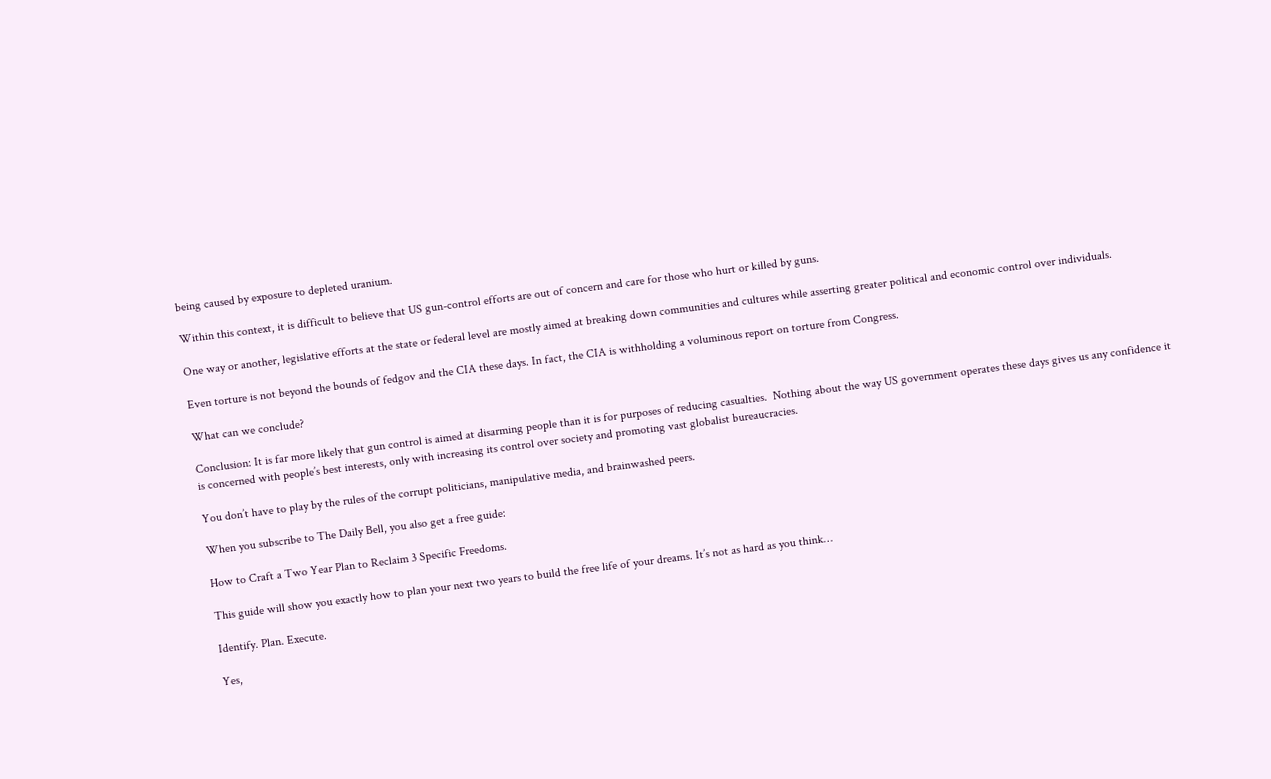being caused by exposure to depleted uranium.

Within this context, it is difficult to believe that US gun-control efforts are out of concern and care for those who hurt or killed by guns.

One way or another, legislative efforts at the state or federal level are mostly aimed at breaking down communities and cultures while asserting greater political and economic control over individuals.

Even torture is not beyond the bounds of fedgov and the CIA these days. In fact, the CIA is withholding a voluminous report on torture from Congress.

What can we conclude?

Conclusion: It is far more likely that gun control is aimed at disarming people than it is for purposes of reducing casualties.  Nothing about the way US government operates these days gives us any confidence it is concerned with people’s best interests, only with increasing its control over society and promoting vast globalist bureaucracies.

You don’t have to play by the rules of the corrupt politicians, manipulative media, and brainwashed peers.

When you subscribe to The Daily Bell, you also get a free guide:

How to Craft a Two Year Plan to Reclaim 3 Specific Freedoms.

This guide will show you exactly how to plan your next two years to build the free life of your dreams. It’s not as hard as you think…

Identify. Plan. Execute.

Yes,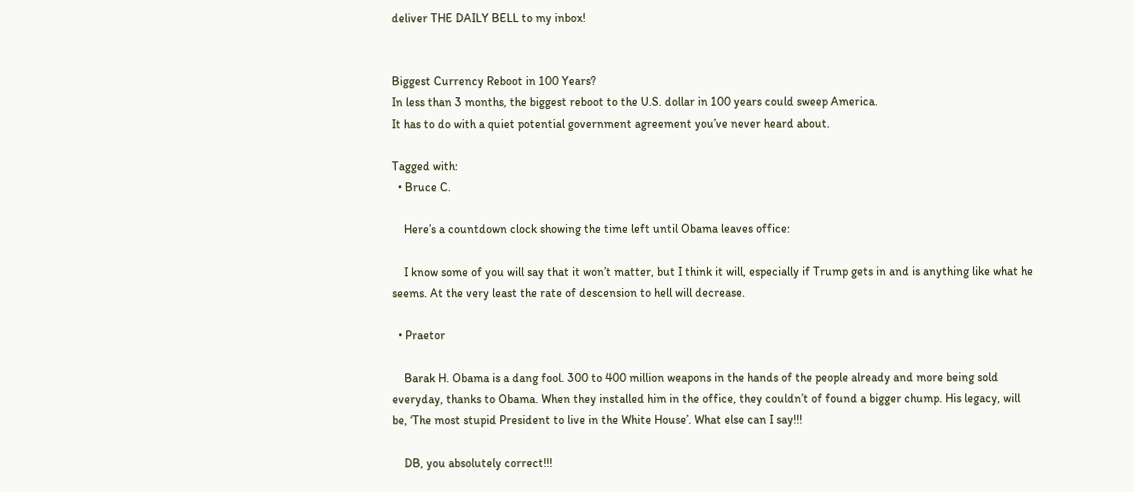deliver THE DAILY BELL to my inbox!


Biggest Currency Reboot in 100 Years?
In less than 3 months, the biggest reboot to the U.S. dollar in 100 years could sweep America.
It has to do with a quiet potential government agreement you’ve never heard about.

Tagged with:
  • Bruce C.

    Here’s a countdown clock showing the time left until Obama leaves office:

    I know some of you will say that it won’t matter, but I think it will, especially if Trump gets in and is anything like what he seems. At the very least the rate of descension to hell will decrease.

  • Praetor

    Barak H. Obama is a dang fool. 300 to 400 million weapons in the hands of the people already and more being sold everyday, thanks to Obama. When they installed him in the office, they couldn’t of found a bigger chump. His legacy, will be, ‘The most stupid President to live in the White House’. What else can I say!!!

    DB, you absolutely correct!!!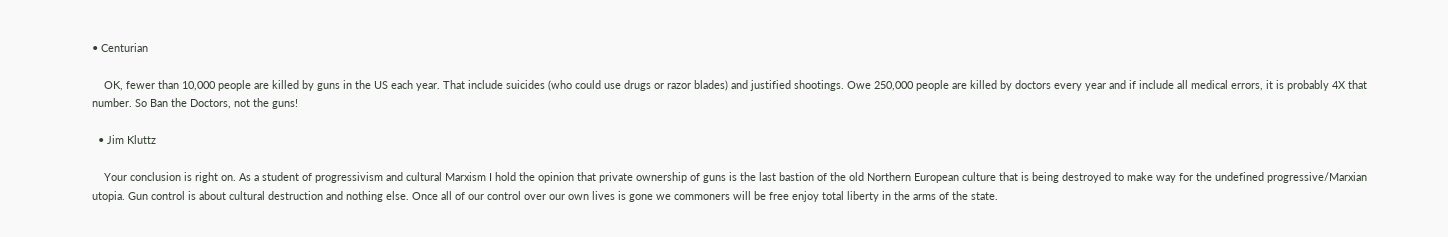• Centurian

    OK, fewer than 10,000 people are killed by guns in the US each year. That include suicides (who could use drugs or razor blades) and justified shootings. Owe 250,000 people are killed by doctors every year and if include all medical errors, it is probably 4X that number. So Ban the Doctors, not the guns!

  • Jim Kluttz

    Your conclusion is right on. As a student of progressivism and cultural Marxism I hold the opinion that private ownership of guns is the last bastion of the old Northern European culture that is being destroyed to make way for the undefined progressive/Marxian utopia. Gun control is about cultural destruction and nothing else. Once all of our control over our own lives is gone we commoners will be free enjoy total liberty in the arms of the state.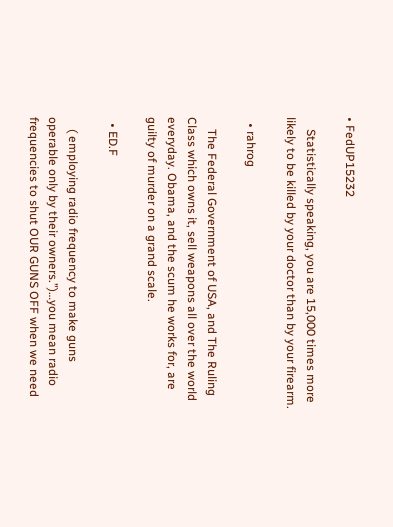• FedUP15232

    Statistically speaking, you are 15,000 times more likely to be killed by your doctor than by your firearm.

  • rahrog

    The Federal Government of USA, and The Ruling Class which owns it, sell weapons all over the world everyday. Obama, and the scum he works for, are guilty of murder on a grand scale.

  • ED.F

    ( employing radio frequency to make guns operable only by their owners.”)…you mean radio frequencies to shut OUR GUNS OFF when we need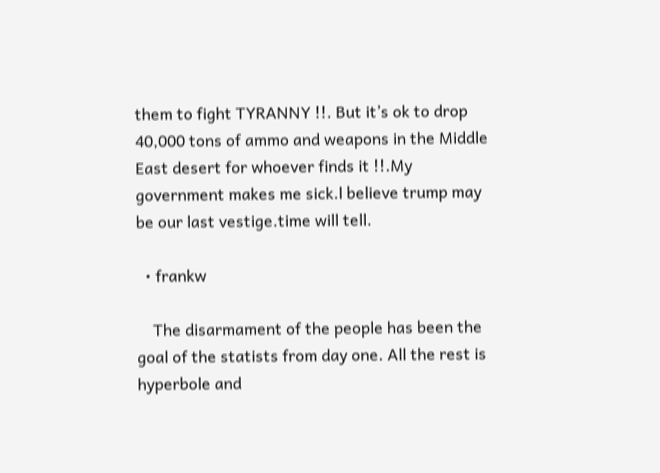them to fight TYRANNY !!. But it’s ok to drop 40,000 tons of ammo and weapons in the Middle East desert for whoever finds it !!.My government makes me sick.l believe trump may be our last vestige.time will tell.

  • frankw

    The disarmament of the people has been the goal of the statists from day one. All the rest is hyperbole and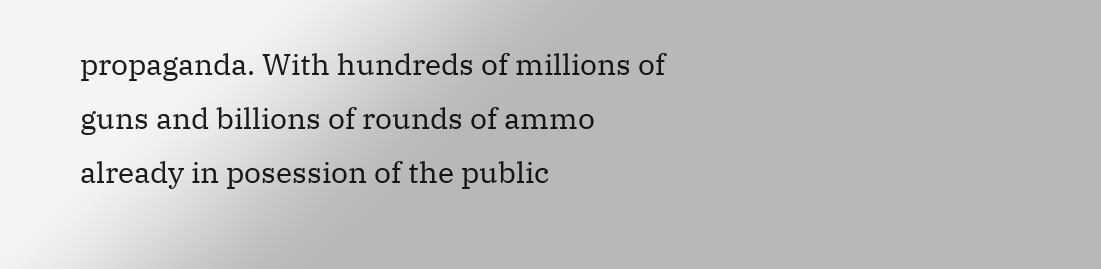propaganda. With hundreds of millions of guns and billions of rounds of ammo already in posession of the public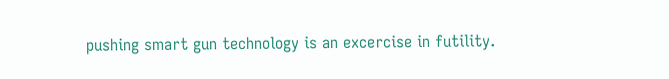pushing smart gun technology is an excercise in futility.